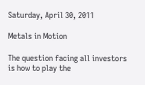Saturday, April 30, 2011

Metals in Motion

The question facing all investors is how to play the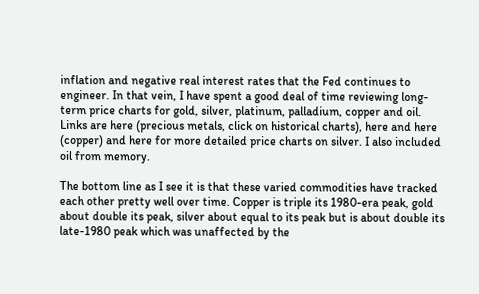inflation and negative real interest rates that the Fed continues to engineer. In that vein, I have spent a good deal of time reviewing long-term price charts for gold, silver, platinum, palladium, copper and oil. Links are here (precious metals, click on historical charts), here and here (copper) and here for more detailed price charts on silver. I also included oil from memory.

The bottom line as I see it is that these varied commodities have tracked each other pretty well over time. Copper is triple its 1980-era peak, gold about double its peak, silver about equal to its peak but is about double its late-1980 peak which was unaffected by the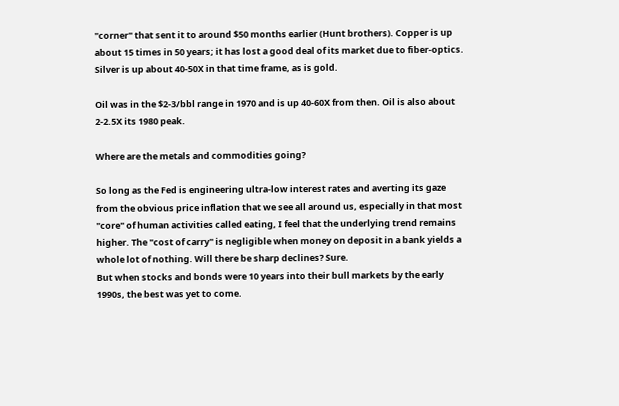"corner" that sent it to around $50 months earlier (Hunt brothers). Copper is up about 15 times in 50 years; it has lost a good deal of its market due to fiber-optics. Silver is up about 40-50X in that time frame, as is gold.

Oil was in the $2-3/bbl range in 1970 and is up 40-60X from then. Oil is also about 2-2.5X its 1980 peak.

Where are the metals and commodities going?

So long as the Fed is engineering ultra-low interest rates and averting its gaze from the obvious price inflation that we see all around us, especially in that most "core" of human activities called eating, I feel that the underlying trend remains higher. The "cost of carry" is negligible when money on deposit in a bank yields a whole lot of nothing. Will there be sharp declines? Sure.
But when stocks and bonds were 10 years into their bull markets by the early 1990s, the best was yet to come.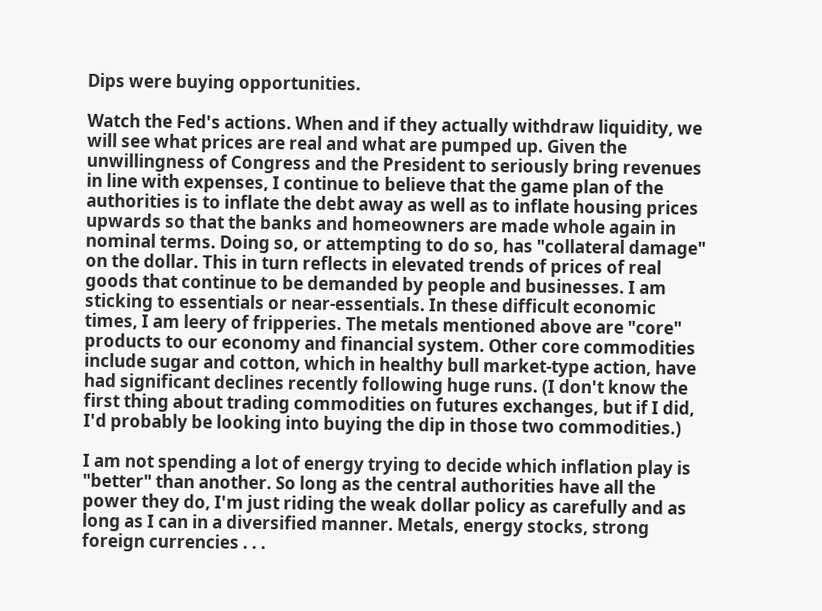Dips were buying opportunities.

Watch the Fed's actions. When and if they actually withdraw liquidity, we will see what prices are real and what are pumped up. Given the unwillingness of Congress and the President to seriously bring revenues in line with expenses, I continue to believe that the game plan of the authorities is to inflate the debt away as well as to inflate housing prices upwards so that the banks and homeowners are made whole again in nominal terms. Doing so, or attempting to do so, has "collateral damage" on the dollar. This in turn reflects in elevated trends of prices of real goods that continue to be demanded by people and businesses. I am sticking to essentials or near-essentials. In these difficult economic times, I am leery of fripperies. The metals mentioned above are "core" products to our economy and financial system. Other core commodities include sugar and cotton, which in healthy bull market-type action, have had significant declines recently following huge runs. (I don't know the first thing about trading commodities on futures exchanges, but if I did, I'd probably be looking into buying the dip in those two commodities.)

I am not spending a lot of energy trying to decide which inflation play is "better" than another. So long as the central authorities have all the power they do, I'm just riding the weak dollar policy as carefully and as long as I can in a diversified manner. Metals, energy stocks, strong foreign currencies . . .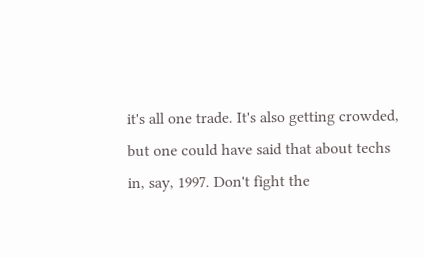it's all one trade. It's also getting crowded, but one could have said that about techs in, say, 1997. Don't fight the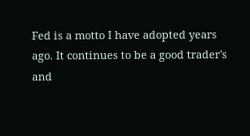Fed is a motto I have adopted years ago. It continues to be a good trader's and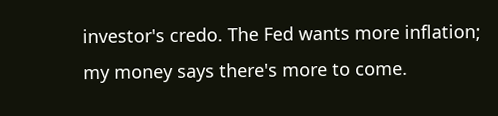investor's credo. The Fed wants more inflation; my money says there's more to come.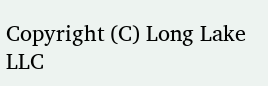Copyright (C) Long Lake LLC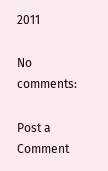2011

No comments:

Post a Comment